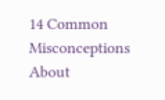14 Common Misconceptions About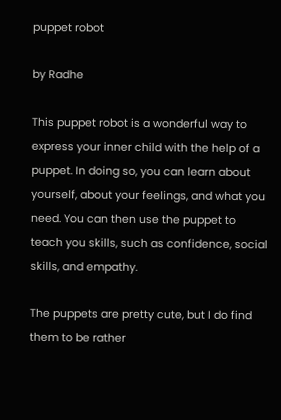puppet robot

by Radhe

This puppet robot is a wonderful way to express your inner child with the help of a puppet. In doing so, you can learn about yourself, about your feelings, and what you need. You can then use the puppet to teach you skills, such as confidence, social skills, and empathy.

The puppets are pretty cute, but I do find them to be rather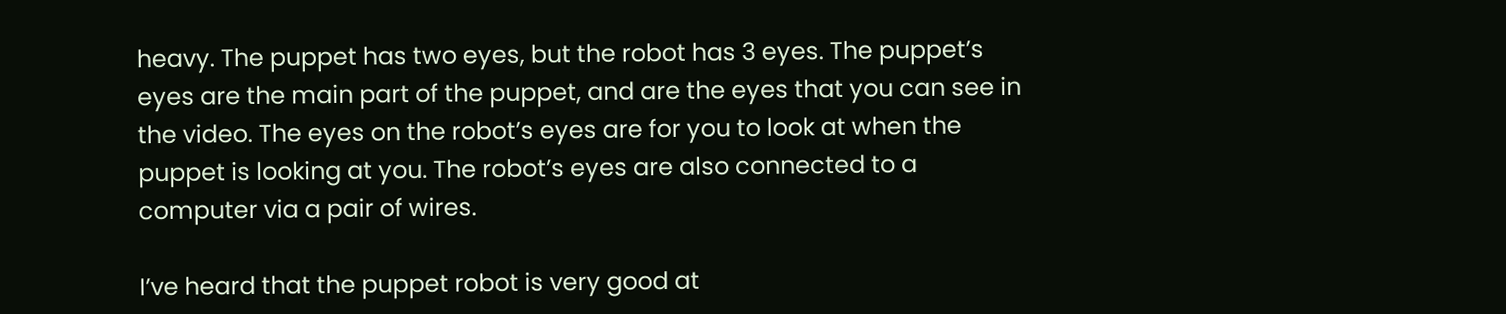heavy. The puppet has two eyes, but the robot has 3 eyes. The puppet’s eyes are the main part of the puppet, and are the eyes that you can see in the video. The eyes on the robot’s eyes are for you to look at when the puppet is looking at you. The robot’s eyes are also connected to a computer via a pair of wires.

I’ve heard that the puppet robot is very good at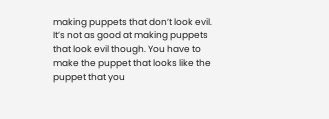making puppets that don’t look evil. It’s not as good at making puppets that look evil though. You have to make the puppet that looks like the puppet that you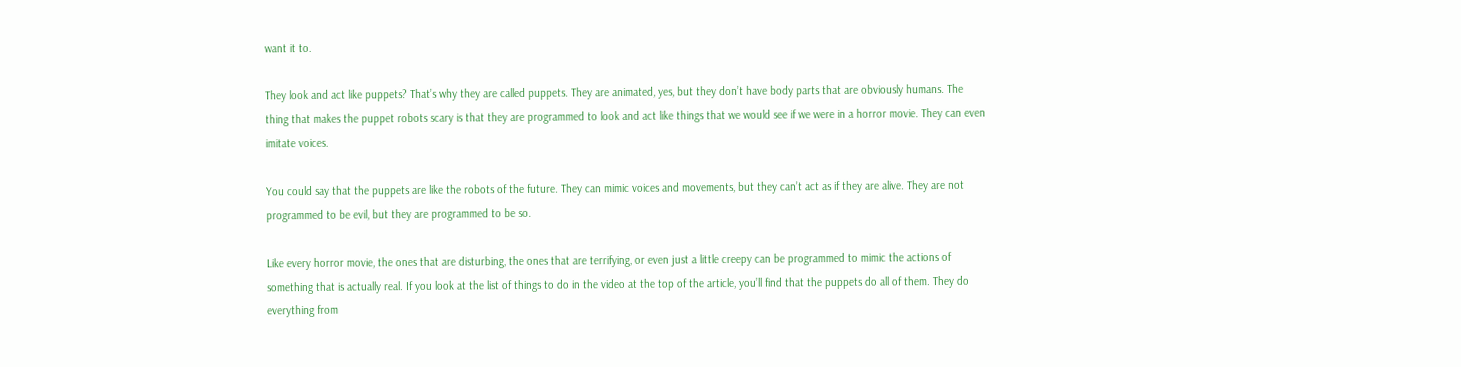want it to.

They look and act like puppets? That’s why they are called puppets. They are animated, yes, but they don’t have body parts that are obviously humans. The thing that makes the puppet robots scary is that they are programmed to look and act like things that we would see if we were in a horror movie. They can even imitate voices.

You could say that the puppets are like the robots of the future. They can mimic voices and movements, but they can’t act as if they are alive. They are not programmed to be evil, but they are programmed to be so.

Like every horror movie, the ones that are disturbing, the ones that are terrifying, or even just a little creepy can be programmed to mimic the actions of something that is actually real. If you look at the list of things to do in the video at the top of the article, you’ll find that the puppets do all of them. They do everything from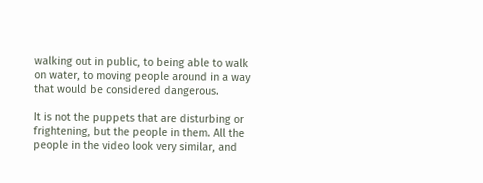walking out in public, to being able to walk on water, to moving people around in a way that would be considered dangerous.

It is not the puppets that are disturbing or frightening, but the people in them. All the people in the video look very similar, and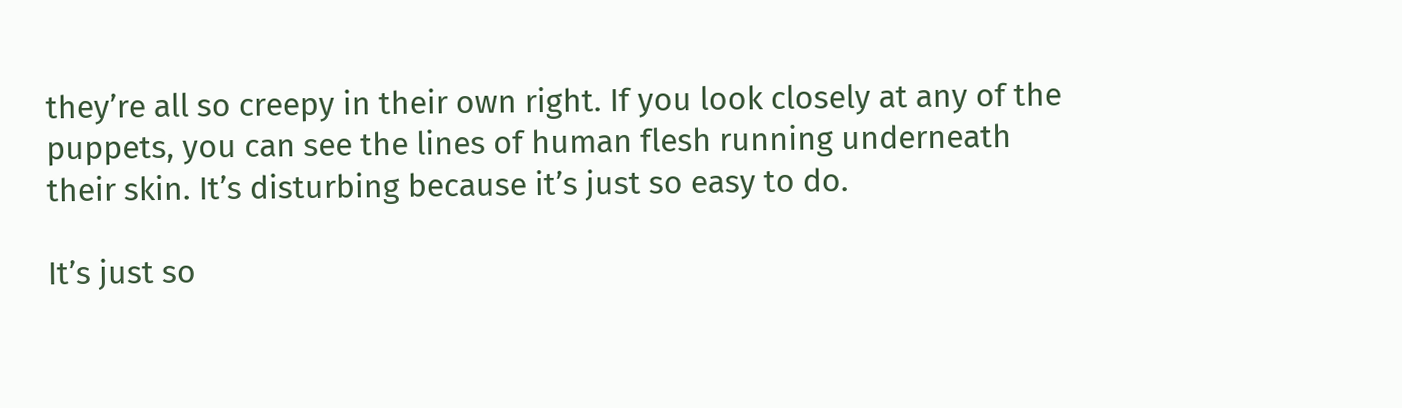they’re all so creepy in their own right. If you look closely at any of the puppets, you can see the lines of human flesh running underneath their skin. It’s disturbing because it’s just so easy to do.

It’s just so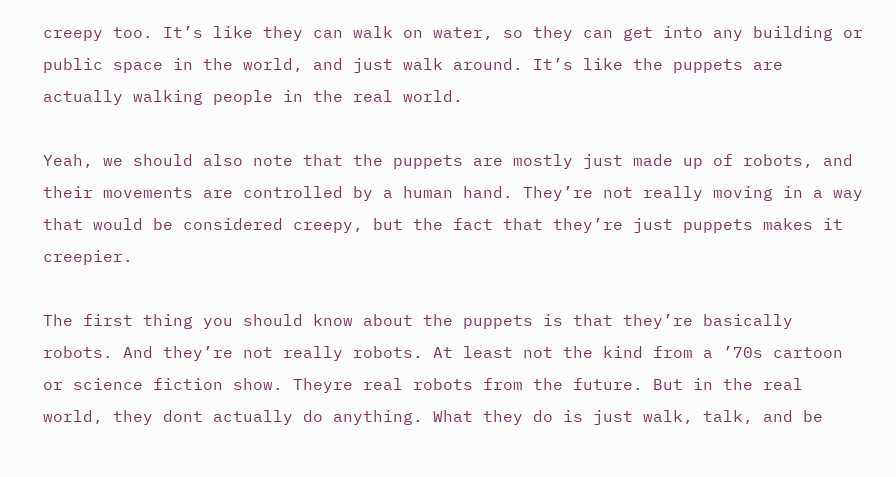creepy too. It’s like they can walk on water, so they can get into any building or public space in the world, and just walk around. It’s like the puppets are actually walking people in the real world.

Yeah, we should also note that the puppets are mostly just made up of robots, and their movements are controlled by a human hand. They’re not really moving in a way that would be considered creepy, but the fact that they’re just puppets makes it creepier.

The first thing you should know about the puppets is that they’re basically robots. And they’re not really robots. At least not the kind from a ’70s cartoon or science fiction show. Theyre real robots from the future. But in the real world, they dont actually do anything. What they do is just walk, talk, and be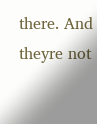there. And theyre not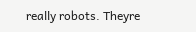really robots. Theyre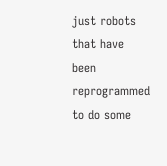just robots that have been reprogrammed to do some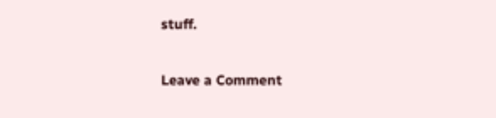stuff.

Leave a Comment